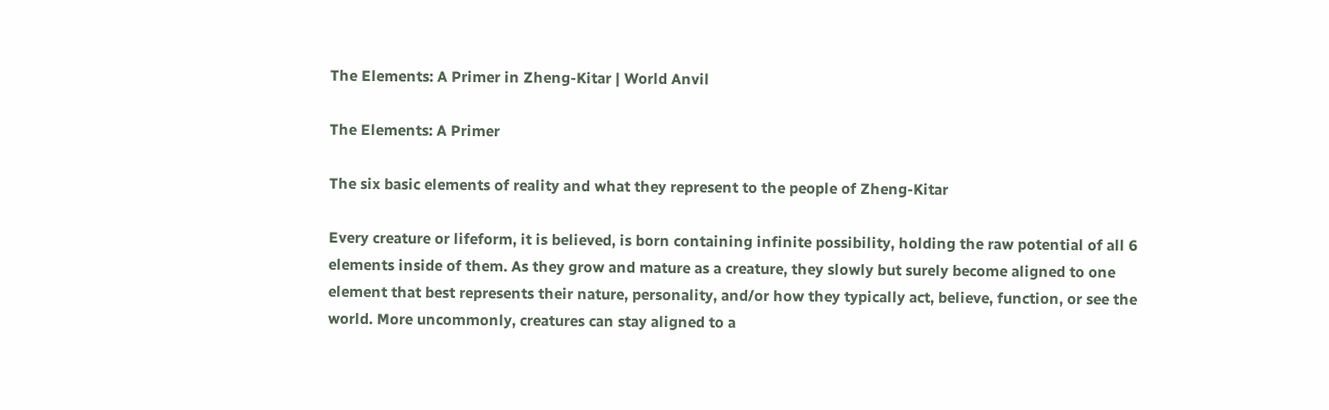The Elements: A Primer in Zheng-Kitar | World Anvil

The Elements: A Primer

The six basic elements of reality and what they represent to the people of Zheng-Kitar

Every creature or lifeform, it is believed, is born containing infinite possibility, holding the raw potential of all 6 elements inside of them. As they grow and mature as a creature, they slowly but surely become aligned to one element that best represents their nature, personality, and/or how they typically act, believe, function, or see the world. More uncommonly, creatures can stay aligned to a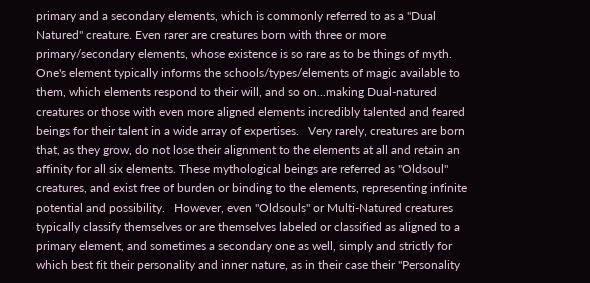primary and a secondary elements, which is commonly referred to as a "Dual Natured" creature. Even rarer are creatures born with three or more primary/secondary elements, whose existence is so rare as to be things of myth.   One's element typically informs the schools/types/elements of magic available to them, which elements respond to their will, and so on...making Dual-natured creatures or those with even more aligned elements incredibly talented and feared beings for their talent in a wide array of expertises.   Very rarely, creatures are born that, as they grow, do not lose their alignment to the elements at all and retain an affinity for all six elements. These mythological beings are referred as "Oldsoul" creatures, and exist free of burden or binding to the elements, representing infinite potential and possibility.   However, even "Oldsouls" or Multi-Natured creatures typically classify themselves or are themselves labeled or classified as aligned to a primary element, and sometimes a secondary one as well, simply and strictly for which best fit their personality and inner nature, as in their case their "Personality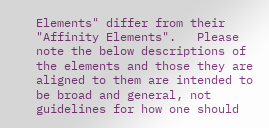Elements" differ from their "Affinity Elements".   Please note the below descriptions of the elements and those they are aligned to them are intended to be broad and general, not guidelines for how one should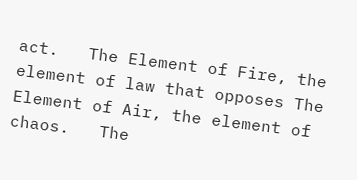act.   The Element of Fire, the element of law that opposes The Element of Air, the element of chaos.   The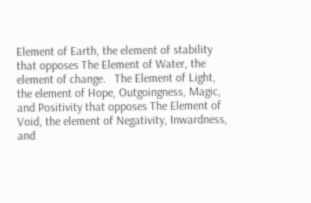Element of Earth, the element of stability that opposes The Element of Water, the element of change.   The Element of Light, the element of Hope, Outgoingness, Magic, and Positivity that opposes The Element of Void, the element of Negativity, Inwardness, and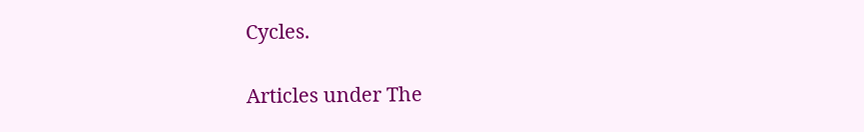Cycles.

Articles under The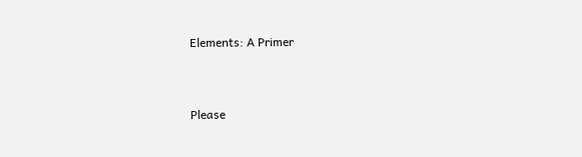Elements: A Primer


Please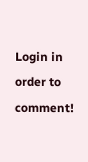Login in order to comment!